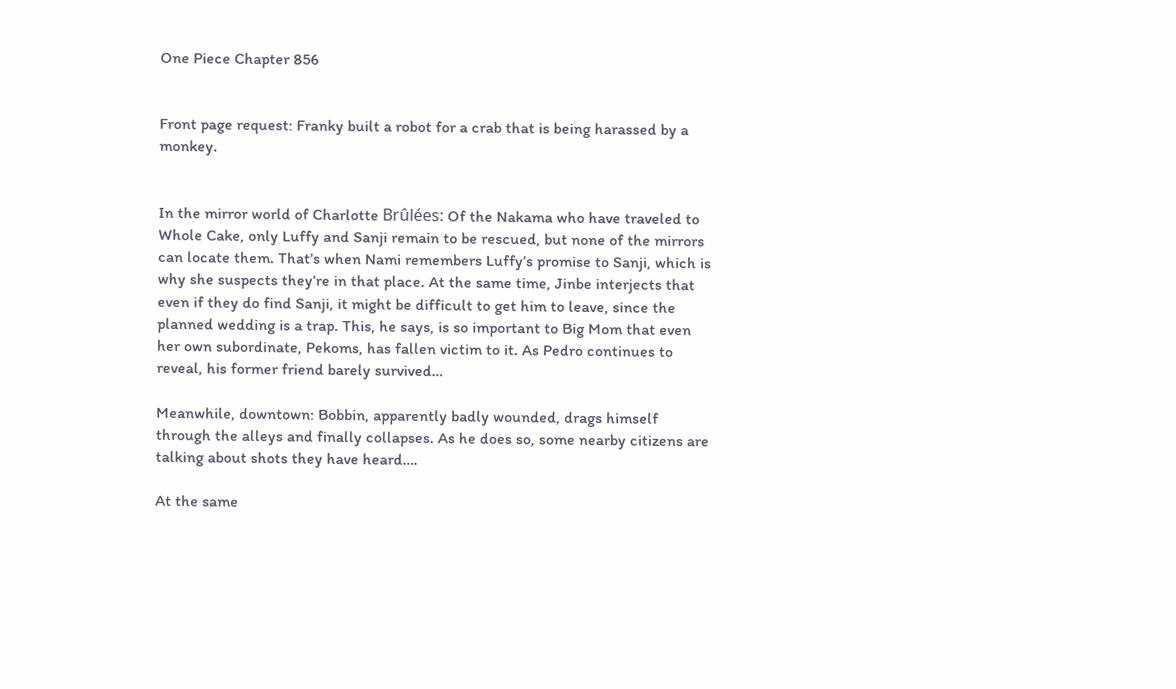One Piece Chapter 856


Front page request: Franky built a robot for a crab that is being harassed by a monkey.


In the mirror world of Charlotte Brûlées: Of the Nakama who have traveled to Whole Cake, only Luffy and Sanji remain to be rescued, but none of the mirrors can locate them. That’s when Nami remembers Luffy’s promise to Sanji, which is why she suspects they’re in that place. At the same time, Jinbe interjects that even if they do find Sanji, it might be difficult to get him to leave, since the planned wedding is a trap. This, he says, is so important to Big Mom that even her own subordinate, Pekoms, has fallen victim to it. As Pedro continues to reveal, his former friend barely survived…

Meanwhile, downtown: Bobbin, apparently badly wounded, drags himself through the alleys and finally collapses. As he does so, some nearby citizens are talking about shots they have heard….

At the same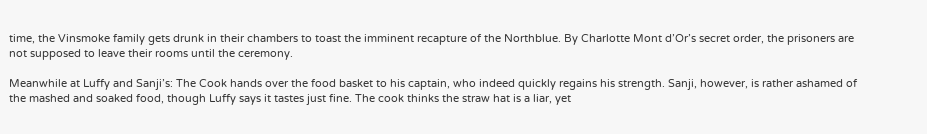time, the Vinsmoke family gets drunk in their chambers to toast the imminent recapture of the Northblue. By Charlotte Mont d’Or’s secret order, the prisoners are not supposed to leave their rooms until the ceremony.

Meanwhile at Luffy and Sanji’s: The Cook hands over the food basket to his captain, who indeed quickly regains his strength. Sanji, however, is rather ashamed of the mashed and soaked food, though Luffy says it tastes just fine. The cook thinks the straw hat is a liar, yet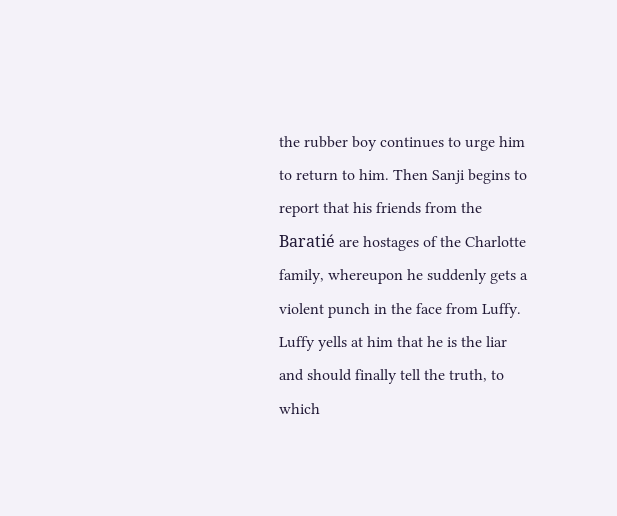the rubber boy continues to urge him to return to him. Then Sanji begins to report that his friends from the Baratié are hostages of the Charlotte family, whereupon he suddenly gets a violent punch in the face from Luffy. Luffy yells at him that he is the liar and should finally tell the truth, to which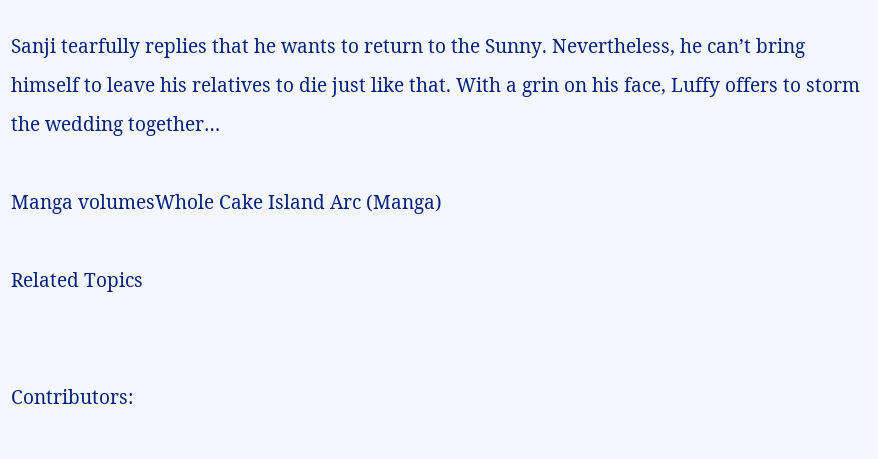Sanji tearfully replies that he wants to return to the Sunny. Nevertheless, he can’t bring himself to leave his relatives to die just like that. With a grin on his face, Luffy offers to storm the wedding together…

Manga volumesWhole Cake Island Arc (Manga)

Related Topics


Contributors: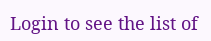Login to see the list of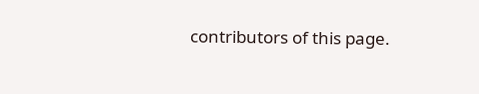contributors of this page.